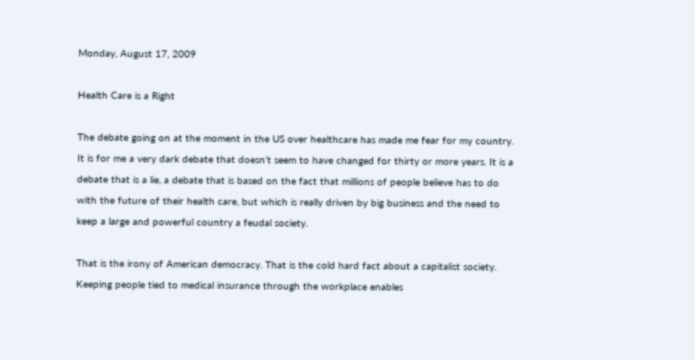Monday, August 17, 2009

Health Care is a Right

The debate going on at the moment in the US over healthcare has made me fear for my country. It is for me a very dark debate that doesn’t seem to have changed for thirty or more years. It is a debate that is a lie, a debate that is based on the fact that millions of people believe has to do with the future of their health care, but which is really driven by big business and the need to keep a large and powerful country a feudal society.

That is the irony of American democracy. That is the cold hard fact about a capitalist society. Keeping people tied to medical insurance through the workplace enables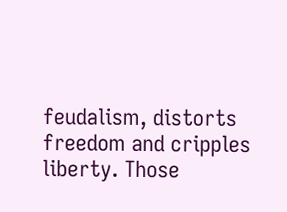feudalism, distorts freedom and cripples liberty. Those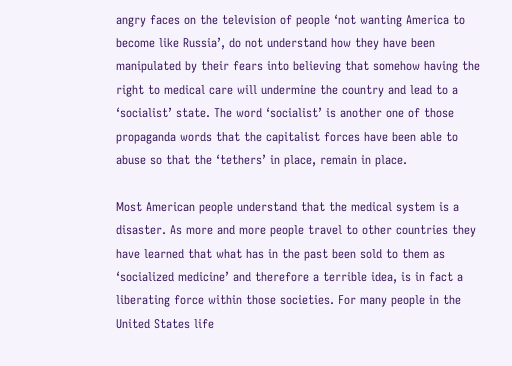angry faces on the television of people ‘not wanting America to become like Russia’, do not understand how they have been manipulated by their fears into believing that somehow having the right to medical care will undermine the country and lead to a ‘socialist’ state. The word ‘socialist’ is another one of those propaganda words that the capitalist forces have been able to abuse so that the ‘tethers’ in place, remain in place.

Most American people understand that the medical system is a disaster. As more and more people travel to other countries they have learned that what has in the past been sold to them as ‘socialized medicine’ and therefore a terrible idea, is in fact a liberating force within those societies. For many people in the United States life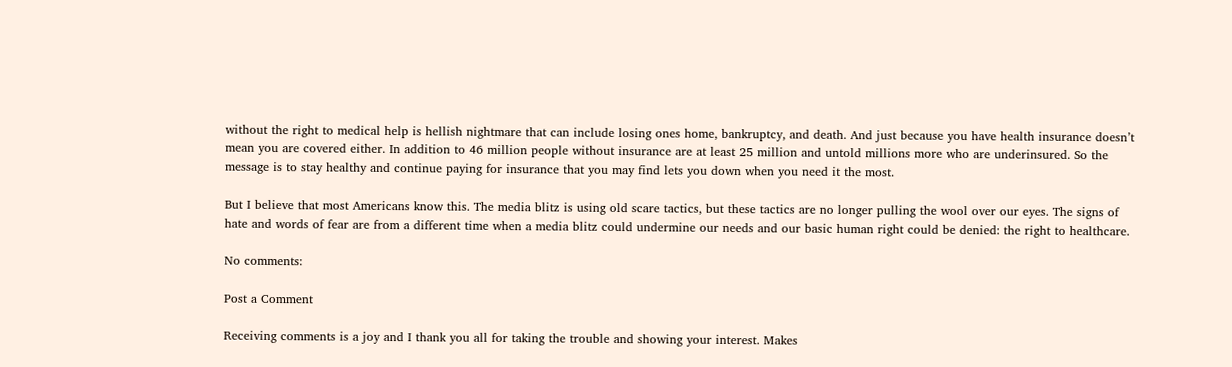without the right to medical help is hellish nightmare that can include losing ones home, bankruptcy, and death. And just because you have health insurance doesn’t mean you are covered either. In addition to 46 million people without insurance are at least 25 million and untold millions more who are underinsured. So the message is to stay healthy and continue paying for insurance that you may find lets you down when you need it the most.

But I believe that most Americans know this. The media blitz is using old scare tactics, but these tactics are no longer pulling the wool over our eyes. The signs of hate and words of fear are from a different time when a media blitz could undermine our needs and our basic human right could be denied: the right to healthcare.

No comments:

Post a Comment

Receiving comments is a joy and I thank you all for taking the trouble and showing your interest. Makes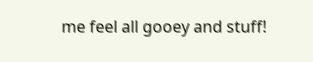me feel all gooey and stuff!